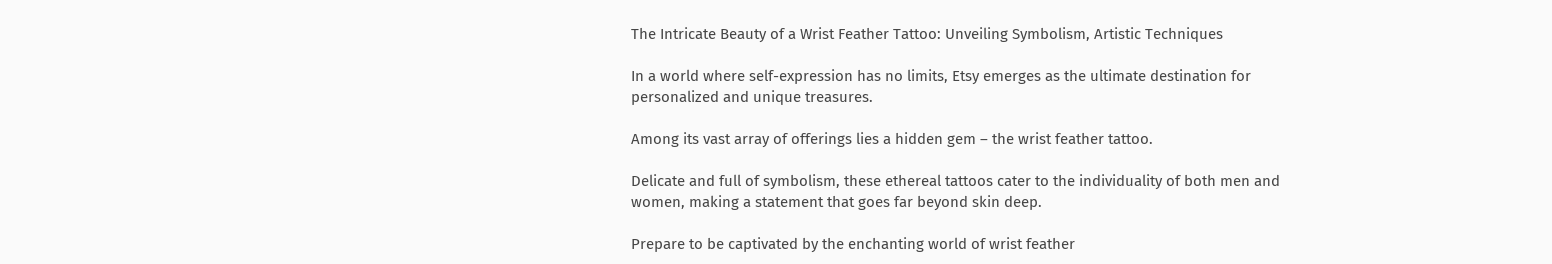The Intricate Beauty of a Wrist Feather Tattoo: Unveiling Symbolism, Artistic Techniques

In a world where self-expression has no limits, Etsy emerges as the ultimate destination for personalized and unique treasures.

Among its vast array of offerings lies a hidden gem – the wrist feather tattoo.

Delicate and full of symbolism, these ethereal tattoos cater to the individuality of both men and women, making a statement that goes far beyond skin deep.

Prepare to be captivated by the enchanting world of wrist feather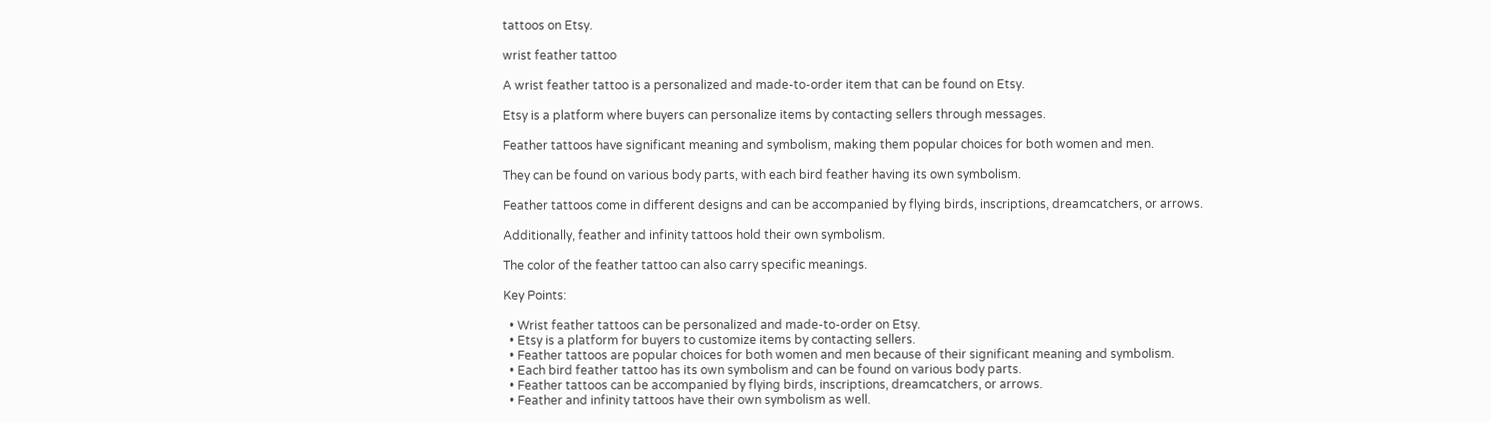tattoos on Etsy.

wrist feather tattoo

A wrist feather tattoo is a personalized and made-to-order item that can be found on Etsy.

Etsy is a platform where buyers can personalize items by contacting sellers through messages.

Feather tattoos have significant meaning and symbolism, making them popular choices for both women and men.

They can be found on various body parts, with each bird feather having its own symbolism.

Feather tattoos come in different designs and can be accompanied by flying birds, inscriptions, dreamcatchers, or arrows.

Additionally, feather and infinity tattoos hold their own symbolism.

The color of the feather tattoo can also carry specific meanings.

Key Points:

  • Wrist feather tattoos can be personalized and made-to-order on Etsy.
  • Etsy is a platform for buyers to customize items by contacting sellers.
  • Feather tattoos are popular choices for both women and men because of their significant meaning and symbolism.
  • Each bird feather tattoo has its own symbolism and can be found on various body parts.
  • Feather tattoos can be accompanied by flying birds, inscriptions, dreamcatchers, or arrows.
  • Feather and infinity tattoos have their own symbolism as well.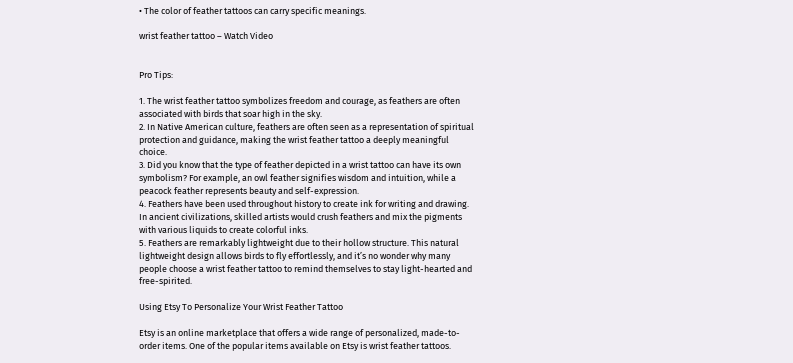• The color of feather tattoos can carry specific meanings.

wrist feather tattoo – Watch Video


Pro Tips:

1. The wrist feather tattoo symbolizes freedom and courage, as feathers are often associated with birds that soar high in the sky.
2. In Native American culture, feathers are often seen as a representation of spiritual protection and guidance, making the wrist feather tattoo a deeply meaningful choice.
3. Did you know that the type of feather depicted in a wrist tattoo can have its own symbolism? For example, an owl feather signifies wisdom and intuition, while a peacock feather represents beauty and self-expression.
4. Feathers have been used throughout history to create ink for writing and drawing. In ancient civilizations, skilled artists would crush feathers and mix the pigments with various liquids to create colorful inks.
5. Feathers are remarkably lightweight due to their hollow structure. This natural lightweight design allows birds to fly effortlessly, and it’s no wonder why many people choose a wrist feather tattoo to remind themselves to stay light-hearted and free-spirited.

Using Etsy To Personalize Your Wrist Feather Tattoo

Etsy is an online marketplace that offers a wide range of personalized, made-to-order items. One of the popular items available on Etsy is wrist feather tattoos.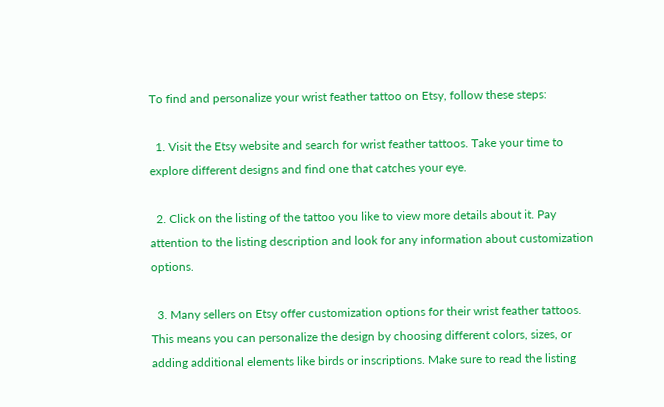To find and personalize your wrist feather tattoo on Etsy, follow these steps:

  1. Visit the Etsy website and search for wrist feather tattoos. Take your time to explore different designs and find one that catches your eye.

  2. Click on the listing of the tattoo you like to view more details about it. Pay attention to the listing description and look for any information about customization options.

  3. Many sellers on Etsy offer customization options for their wrist feather tattoos. This means you can personalize the design by choosing different colors, sizes, or adding additional elements like birds or inscriptions. Make sure to read the listing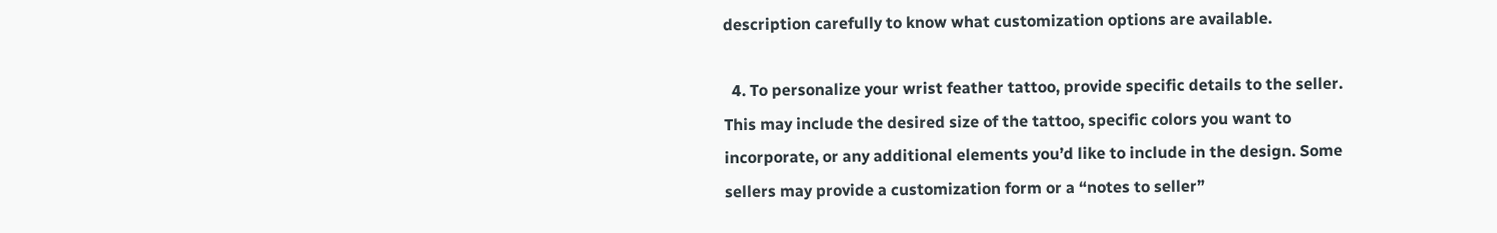description carefully to know what customization options are available.

  4. To personalize your wrist feather tattoo, provide specific details to the seller. This may include the desired size of the tattoo, specific colors you want to incorporate, or any additional elements you’d like to include in the design. Some sellers may provide a customization form or a “notes to seller”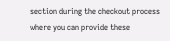section during the checkout process where you can provide these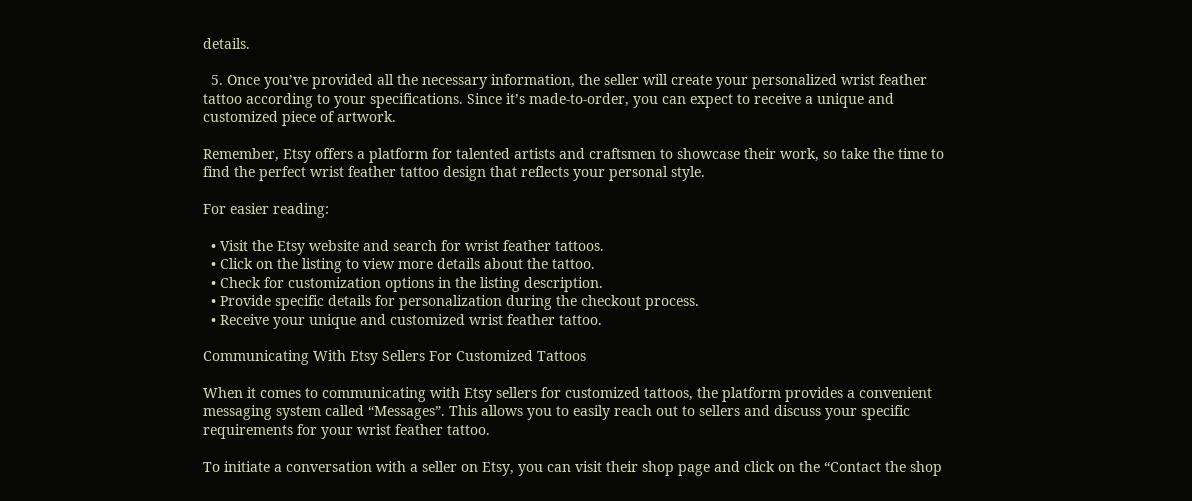details.

  5. Once you’ve provided all the necessary information, the seller will create your personalized wrist feather tattoo according to your specifications. Since it’s made-to-order, you can expect to receive a unique and customized piece of artwork.

Remember, Etsy offers a platform for talented artists and craftsmen to showcase their work, so take the time to find the perfect wrist feather tattoo design that reflects your personal style.

For easier reading:

  • Visit the Etsy website and search for wrist feather tattoos.
  • Click on the listing to view more details about the tattoo.
  • Check for customization options in the listing description.
  • Provide specific details for personalization during the checkout process.
  • Receive your unique and customized wrist feather tattoo.

Communicating With Etsy Sellers For Customized Tattoos

When it comes to communicating with Etsy sellers for customized tattoos, the platform provides a convenient messaging system called “Messages”. This allows you to easily reach out to sellers and discuss your specific requirements for your wrist feather tattoo.

To initiate a conversation with a seller on Etsy, you can visit their shop page and click on the “Contact the shop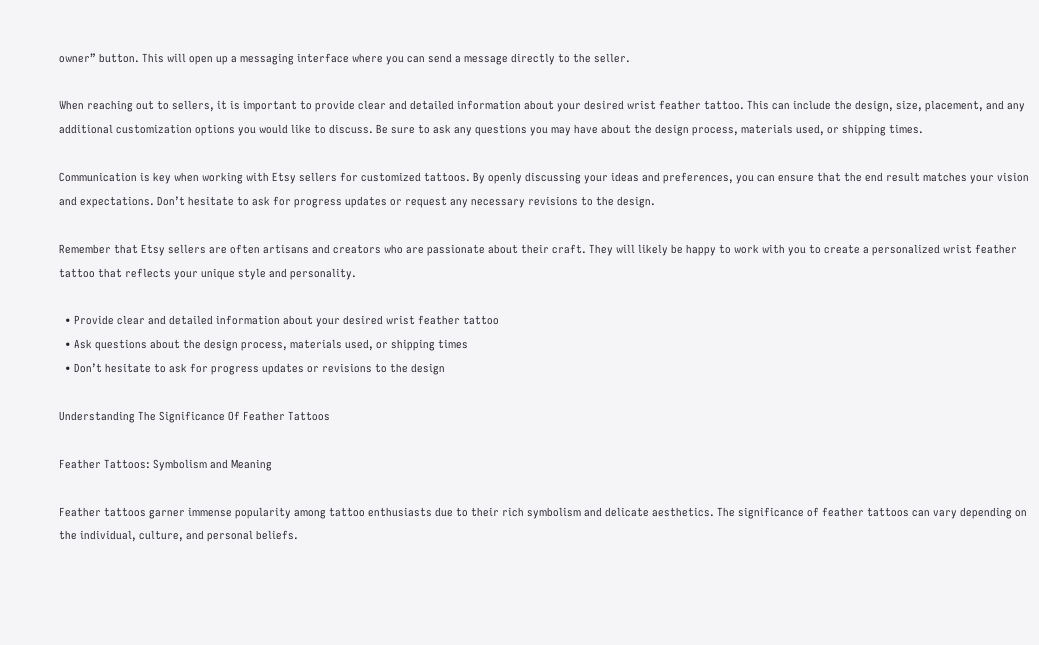owner” button. This will open up a messaging interface where you can send a message directly to the seller.

When reaching out to sellers, it is important to provide clear and detailed information about your desired wrist feather tattoo. This can include the design, size, placement, and any additional customization options you would like to discuss. Be sure to ask any questions you may have about the design process, materials used, or shipping times.

Communication is key when working with Etsy sellers for customized tattoos. By openly discussing your ideas and preferences, you can ensure that the end result matches your vision and expectations. Don’t hesitate to ask for progress updates or request any necessary revisions to the design.

Remember that Etsy sellers are often artisans and creators who are passionate about their craft. They will likely be happy to work with you to create a personalized wrist feather tattoo that reflects your unique style and personality.

  • Provide clear and detailed information about your desired wrist feather tattoo
  • Ask questions about the design process, materials used, or shipping times
  • Don’t hesitate to ask for progress updates or revisions to the design

Understanding The Significance Of Feather Tattoos

Feather Tattoos: Symbolism and Meaning

Feather tattoos garner immense popularity among tattoo enthusiasts due to their rich symbolism and delicate aesthetics. The significance of feather tattoos can vary depending on the individual, culture, and personal beliefs.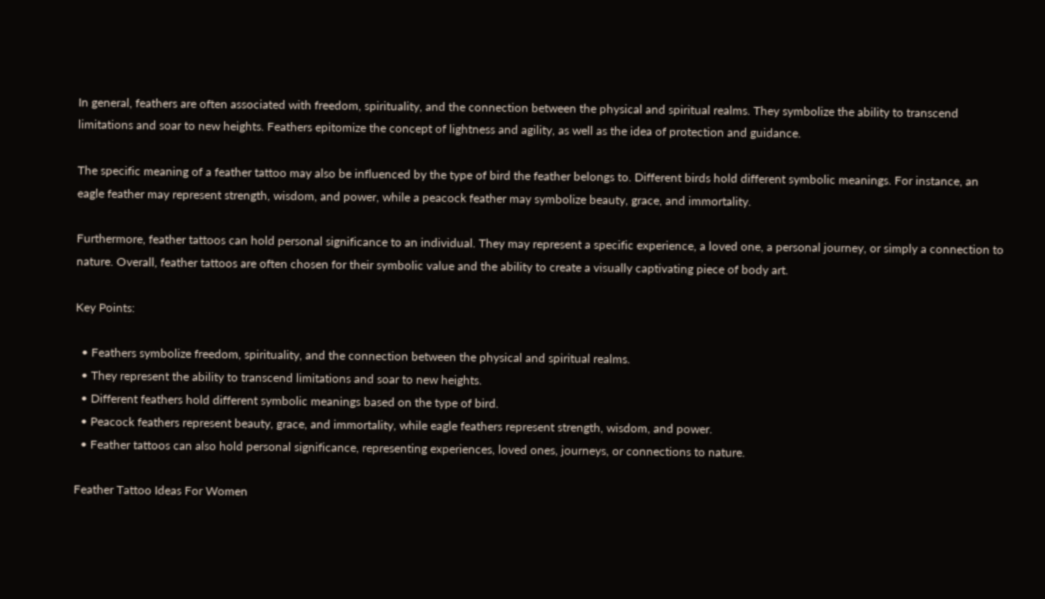In general, feathers are often associated with freedom, spirituality, and the connection between the physical and spiritual realms. They symbolize the ability to transcend limitations and soar to new heights. Feathers epitomize the concept of lightness and agility, as well as the idea of protection and guidance.

The specific meaning of a feather tattoo may also be influenced by the type of bird the feather belongs to. Different birds hold different symbolic meanings. For instance, an eagle feather may represent strength, wisdom, and power, while a peacock feather may symbolize beauty, grace, and immortality.

Furthermore, feather tattoos can hold personal significance to an individual. They may represent a specific experience, a loved one, a personal journey, or simply a connection to nature. Overall, feather tattoos are often chosen for their symbolic value and the ability to create a visually captivating piece of body art.

Key Points:

  • Feathers symbolize freedom, spirituality, and the connection between the physical and spiritual realms.
  • They represent the ability to transcend limitations and soar to new heights.
  • Different feathers hold different symbolic meanings based on the type of bird.
  • Peacock feathers represent beauty, grace, and immortality, while eagle feathers represent strength, wisdom, and power.
  • Feather tattoos can also hold personal significance, representing experiences, loved ones, journeys, or connections to nature.

Feather Tattoo Ideas For Women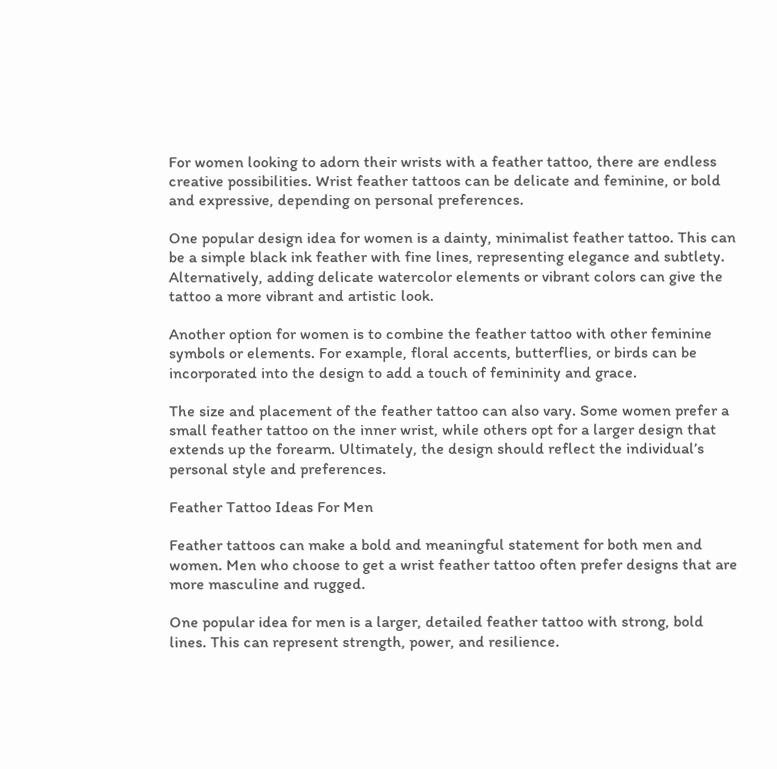For women looking to adorn their wrists with a feather tattoo, there are endless creative possibilities. Wrist feather tattoos can be delicate and feminine, or bold and expressive, depending on personal preferences.

One popular design idea for women is a dainty, minimalist feather tattoo. This can be a simple black ink feather with fine lines, representing elegance and subtlety. Alternatively, adding delicate watercolor elements or vibrant colors can give the tattoo a more vibrant and artistic look.

Another option for women is to combine the feather tattoo with other feminine symbols or elements. For example, floral accents, butterflies, or birds can be incorporated into the design to add a touch of femininity and grace.

The size and placement of the feather tattoo can also vary. Some women prefer a small feather tattoo on the inner wrist, while others opt for a larger design that extends up the forearm. Ultimately, the design should reflect the individual’s personal style and preferences.

Feather Tattoo Ideas For Men

Feather tattoos can make a bold and meaningful statement for both men and women. Men who choose to get a wrist feather tattoo often prefer designs that are more masculine and rugged.

One popular idea for men is a larger, detailed feather tattoo with strong, bold lines. This can represent strength, power, and resilience.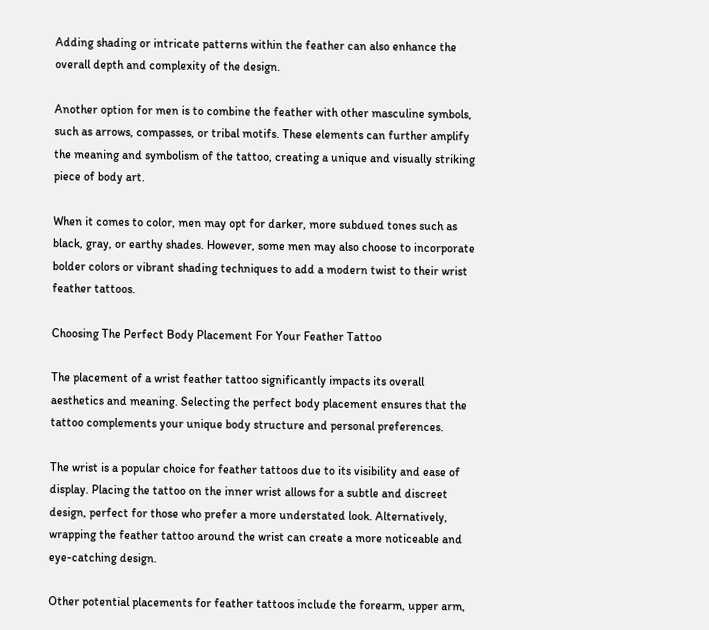Adding shading or intricate patterns within the feather can also enhance the overall depth and complexity of the design.

Another option for men is to combine the feather with other masculine symbols, such as arrows, compasses, or tribal motifs. These elements can further amplify the meaning and symbolism of the tattoo, creating a unique and visually striking piece of body art.

When it comes to color, men may opt for darker, more subdued tones such as black, gray, or earthy shades. However, some men may also choose to incorporate bolder colors or vibrant shading techniques to add a modern twist to their wrist feather tattoos.

Choosing The Perfect Body Placement For Your Feather Tattoo

The placement of a wrist feather tattoo significantly impacts its overall aesthetics and meaning. Selecting the perfect body placement ensures that the tattoo complements your unique body structure and personal preferences.

The wrist is a popular choice for feather tattoos due to its visibility and ease of display. Placing the tattoo on the inner wrist allows for a subtle and discreet design, perfect for those who prefer a more understated look. Alternatively, wrapping the feather tattoo around the wrist can create a more noticeable and eye-catching design.

Other potential placements for feather tattoos include the forearm, upper arm,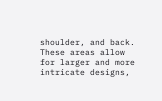shoulder, and back. These areas allow for larger and more intricate designs,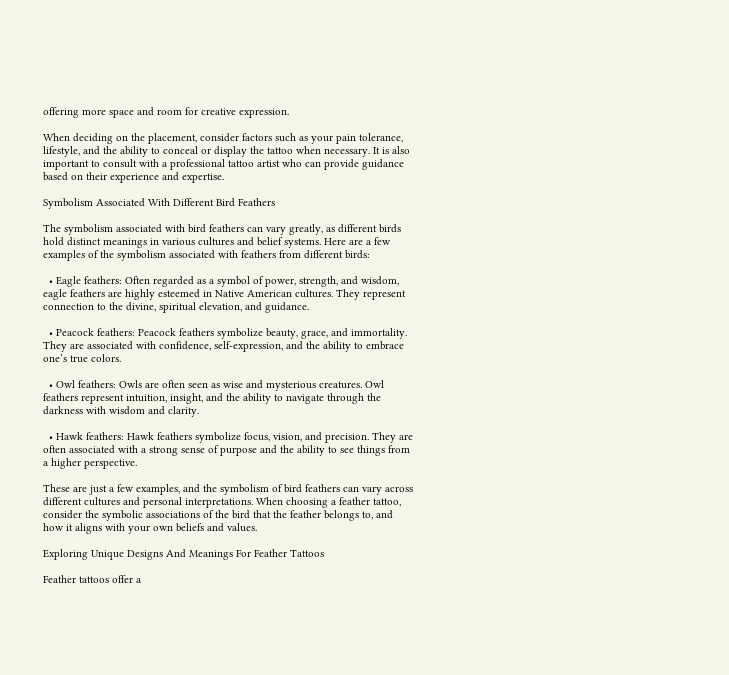offering more space and room for creative expression.

When deciding on the placement, consider factors such as your pain tolerance, lifestyle, and the ability to conceal or display the tattoo when necessary. It is also important to consult with a professional tattoo artist who can provide guidance based on their experience and expertise.

Symbolism Associated With Different Bird Feathers

The symbolism associated with bird feathers can vary greatly, as different birds hold distinct meanings in various cultures and belief systems. Here are a few examples of the symbolism associated with feathers from different birds:

  • Eagle feathers: Often regarded as a symbol of power, strength, and wisdom, eagle feathers are highly esteemed in Native American cultures. They represent connection to the divine, spiritual elevation, and guidance.

  • Peacock feathers: Peacock feathers symbolize beauty, grace, and immortality. They are associated with confidence, self-expression, and the ability to embrace one’s true colors.

  • Owl feathers: Owls are often seen as wise and mysterious creatures. Owl feathers represent intuition, insight, and the ability to navigate through the darkness with wisdom and clarity.

  • Hawk feathers: Hawk feathers symbolize focus, vision, and precision. They are often associated with a strong sense of purpose and the ability to see things from a higher perspective.

These are just a few examples, and the symbolism of bird feathers can vary across different cultures and personal interpretations. When choosing a feather tattoo, consider the symbolic associations of the bird that the feather belongs to, and how it aligns with your own beliefs and values.

Exploring Unique Designs And Meanings For Feather Tattoos

Feather tattoos offer a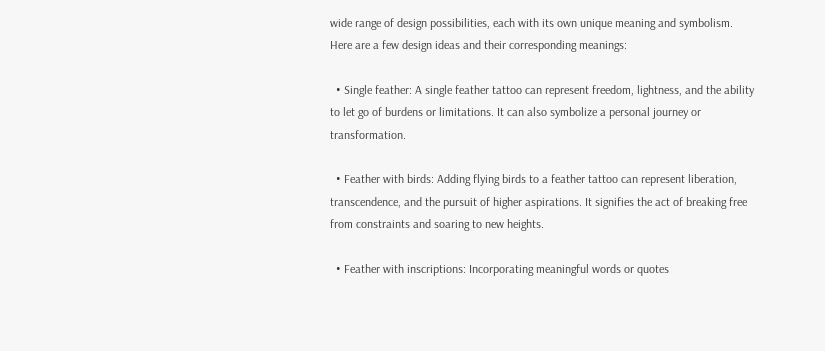wide range of design possibilities, each with its own unique meaning and symbolism. Here are a few design ideas and their corresponding meanings:

  • Single feather: A single feather tattoo can represent freedom, lightness, and the ability to let go of burdens or limitations. It can also symbolize a personal journey or transformation.

  • Feather with birds: Adding flying birds to a feather tattoo can represent liberation, transcendence, and the pursuit of higher aspirations. It signifies the act of breaking free from constraints and soaring to new heights.

  • Feather with inscriptions: Incorporating meaningful words or quotes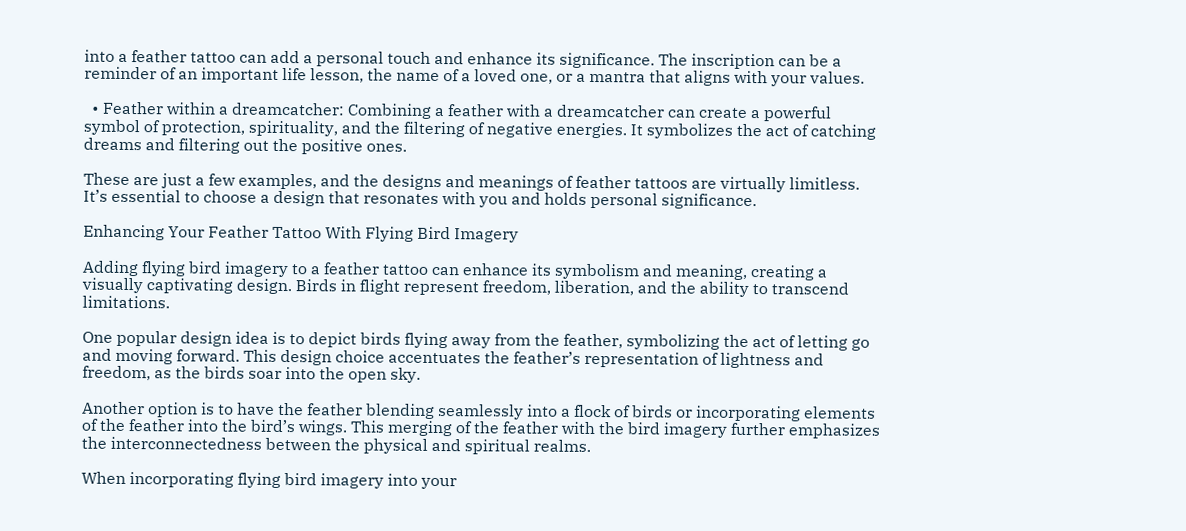into a feather tattoo can add a personal touch and enhance its significance. The inscription can be a reminder of an important life lesson, the name of a loved one, or a mantra that aligns with your values.

  • Feather within a dreamcatcher: Combining a feather with a dreamcatcher can create a powerful symbol of protection, spirituality, and the filtering of negative energies. It symbolizes the act of catching dreams and filtering out the positive ones.

These are just a few examples, and the designs and meanings of feather tattoos are virtually limitless. It’s essential to choose a design that resonates with you and holds personal significance.

Enhancing Your Feather Tattoo With Flying Bird Imagery

Adding flying bird imagery to a feather tattoo can enhance its symbolism and meaning, creating a visually captivating design. Birds in flight represent freedom, liberation, and the ability to transcend limitations.

One popular design idea is to depict birds flying away from the feather, symbolizing the act of letting go and moving forward. This design choice accentuates the feather’s representation of lightness and freedom, as the birds soar into the open sky.

Another option is to have the feather blending seamlessly into a flock of birds or incorporating elements of the feather into the bird’s wings. This merging of the feather with the bird imagery further emphasizes the interconnectedness between the physical and spiritual realms.

When incorporating flying bird imagery into your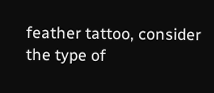feather tattoo, consider the type of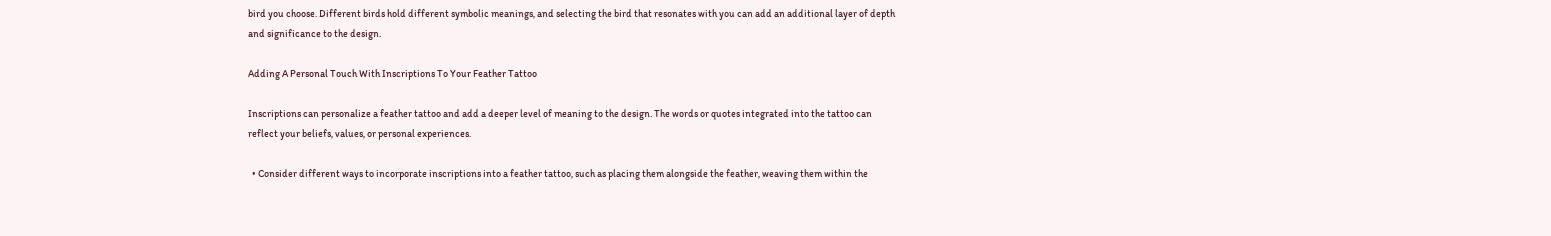bird you choose. Different birds hold different symbolic meanings, and selecting the bird that resonates with you can add an additional layer of depth and significance to the design.

Adding A Personal Touch With Inscriptions To Your Feather Tattoo

Inscriptions can personalize a feather tattoo and add a deeper level of meaning to the design. The words or quotes integrated into the tattoo can reflect your beliefs, values, or personal experiences.

  • Consider different ways to incorporate inscriptions into a feather tattoo, such as placing them alongside the feather, weaving them within the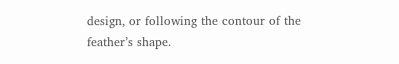design, or following the contour of the feather’s shape.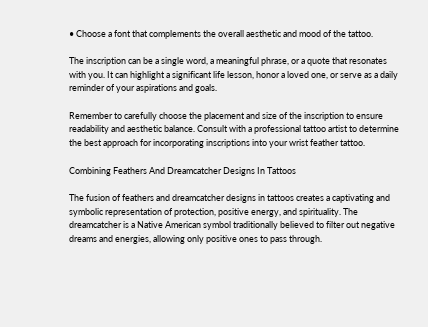• Choose a font that complements the overall aesthetic and mood of the tattoo.

The inscription can be a single word, a meaningful phrase, or a quote that resonates with you. It can highlight a significant life lesson, honor a loved one, or serve as a daily reminder of your aspirations and goals.

Remember to carefully choose the placement and size of the inscription to ensure readability and aesthetic balance. Consult with a professional tattoo artist to determine the best approach for incorporating inscriptions into your wrist feather tattoo.

Combining Feathers And Dreamcatcher Designs In Tattoos

The fusion of feathers and dreamcatcher designs in tattoos creates a captivating and symbolic representation of protection, positive energy, and spirituality. The dreamcatcher is a Native American symbol traditionally believed to filter out negative dreams and energies, allowing only positive ones to pass through.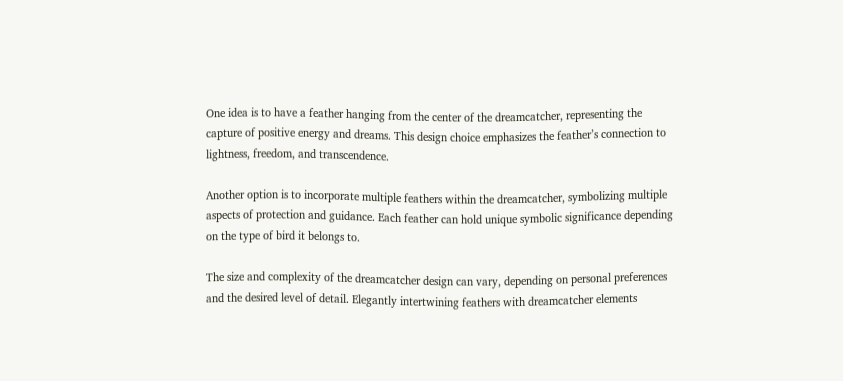One idea is to have a feather hanging from the center of the dreamcatcher, representing the capture of positive energy and dreams. This design choice emphasizes the feather’s connection to lightness, freedom, and transcendence.

Another option is to incorporate multiple feathers within the dreamcatcher, symbolizing multiple aspects of protection and guidance. Each feather can hold unique symbolic significance depending on the type of bird it belongs to.

The size and complexity of the dreamcatcher design can vary, depending on personal preferences and the desired level of detail. Elegantly intertwining feathers with dreamcatcher elements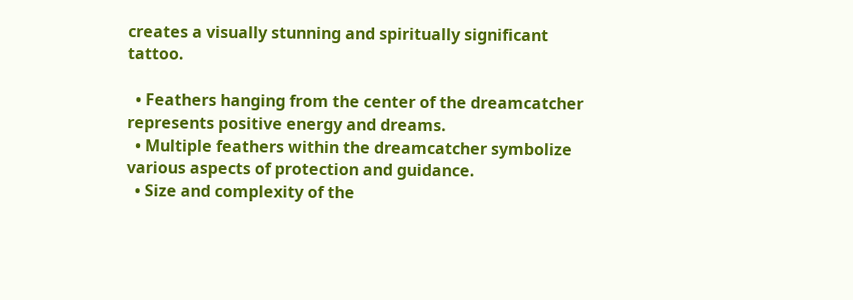creates a visually stunning and spiritually significant tattoo.

  • Feathers hanging from the center of the dreamcatcher represents positive energy and dreams.
  • Multiple feathers within the dreamcatcher symbolize various aspects of protection and guidance.
  • Size and complexity of the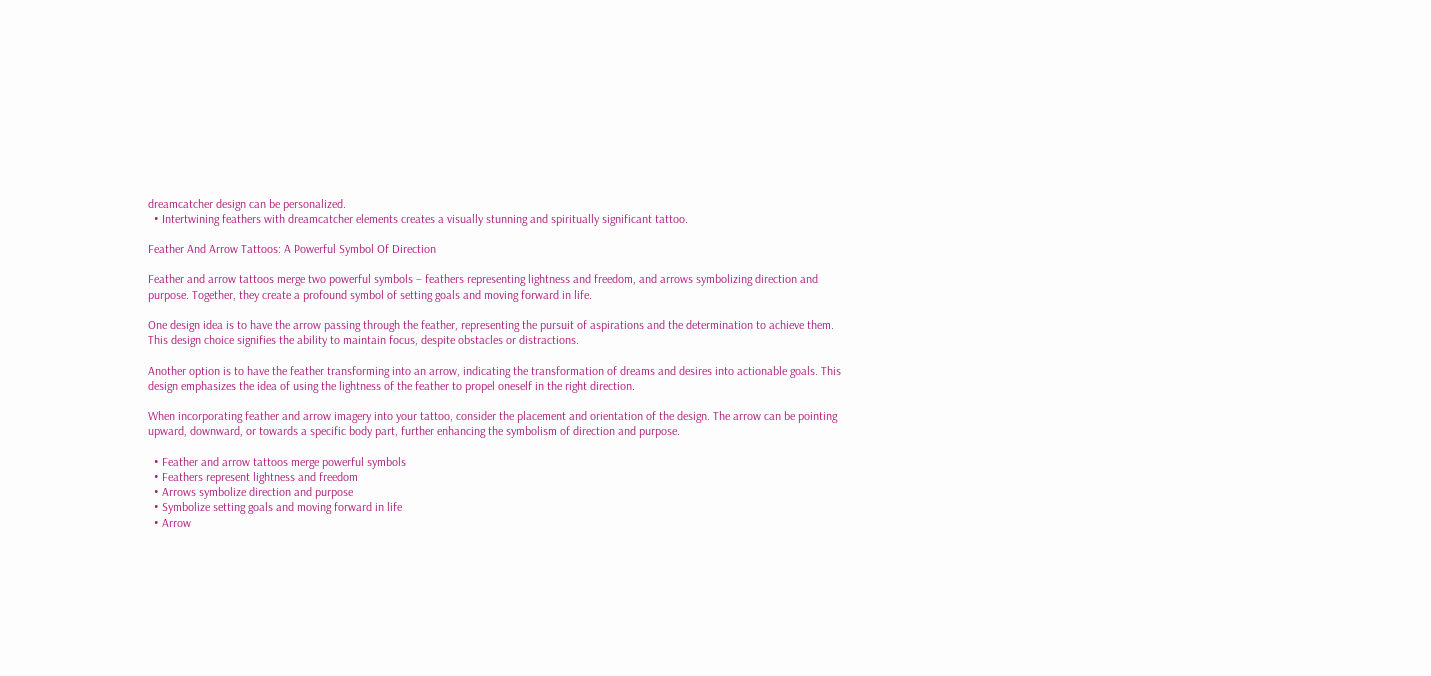dreamcatcher design can be personalized.
  • Intertwining feathers with dreamcatcher elements creates a visually stunning and spiritually significant tattoo.

Feather And Arrow Tattoos: A Powerful Symbol Of Direction

Feather and arrow tattoos merge two powerful symbols – feathers representing lightness and freedom, and arrows symbolizing direction and purpose. Together, they create a profound symbol of setting goals and moving forward in life.

One design idea is to have the arrow passing through the feather, representing the pursuit of aspirations and the determination to achieve them. This design choice signifies the ability to maintain focus, despite obstacles or distractions.

Another option is to have the feather transforming into an arrow, indicating the transformation of dreams and desires into actionable goals. This design emphasizes the idea of using the lightness of the feather to propel oneself in the right direction.

When incorporating feather and arrow imagery into your tattoo, consider the placement and orientation of the design. The arrow can be pointing upward, downward, or towards a specific body part, further enhancing the symbolism of direction and purpose.

  • Feather and arrow tattoos merge powerful symbols
  • Feathers represent lightness and freedom
  • Arrows symbolize direction and purpose
  • Symbolize setting goals and moving forward in life
  • Arrow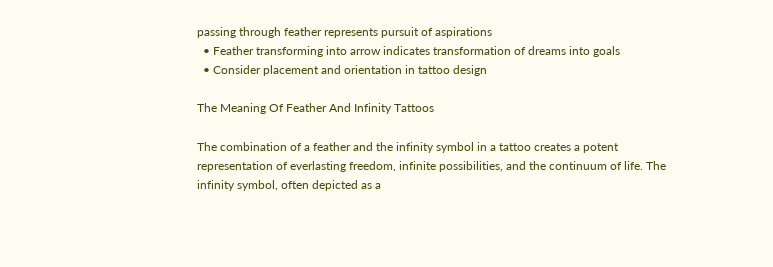passing through feather represents pursuit of aspirations
  • Feather transforming into arrow indicates transformation of dreams into goals
  • Consider placement and orientation in tattoo design

The Meaning Of Feather And Infinity Tattoos

The combination of a feather and the infinity symbol in a tattoo creates a potent representation of everlasting freedom, infinite possibilities, and the continuum of life. The infinity symbol, often depicted as a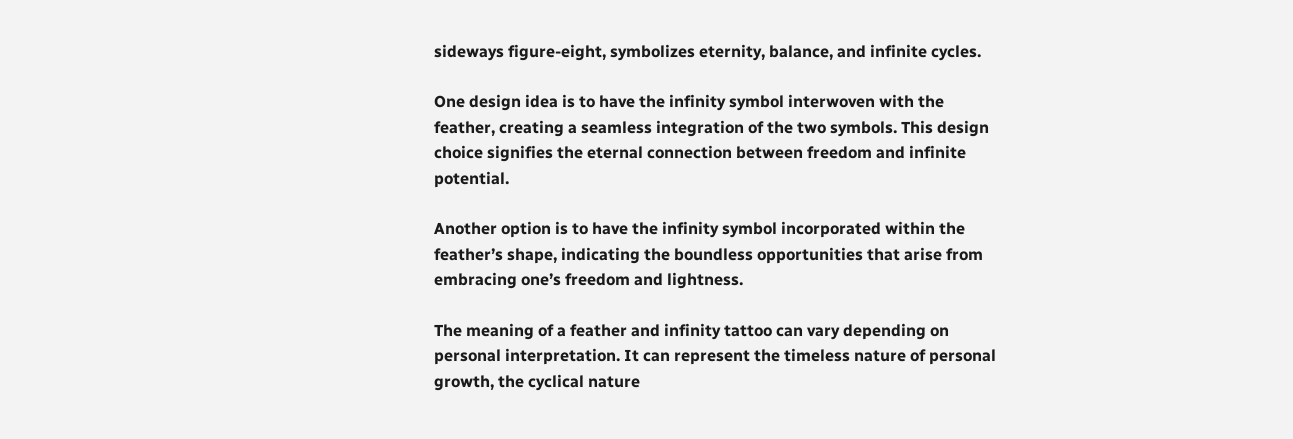sideways figure-eight, symbolizes eternity, balance, and infinite cycles.

One design idea is to have the infinity symbol interwoven with the feather, creating a seamless integration of the two symbols. This design choice signifies the eternal connection between freedom and infinite potential.

Another option is to have the infinity symbol incorporated within the feather’s shape, indicating the boundless opportunities that arise from embracing one’s freedom and lightness.

The meaning of a feather and infinity tattoo can vary depending on personal interpretation. It can represent the timeless nature of personal growth, the cyclical nature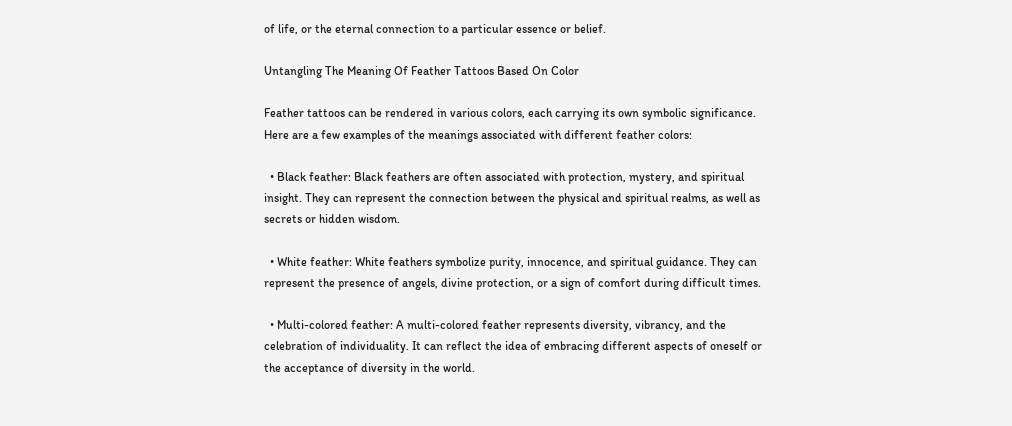of life, or the eternal connection to a particular essence or belief.

Untangling The Meaning Of Feather Tattoos Based On Color

Feather tattoos can be rendered in various colors, each carrying its own symbolic significance. Here are a few examples of the meanings associated with different feather colors:

  • Black feather: Black feathers are often associated with protection, mystery, and spiritual insight. They can represent the connection between the physical and spiritual realms, as well as secrets or hidden wisdom.

  • White feather: White feathers symbolize purity, innocence, and spiritual guidance. They can represent the presence of angels, divine protection, or a sign of comfort during difficult times.

  • Multi-colored feather: A multi-colored feather represents diversity, vibrancy, and the celebration of individuality. It can reflect the idea of embracing different aspects of oneself or the acceptance of diversity in the world.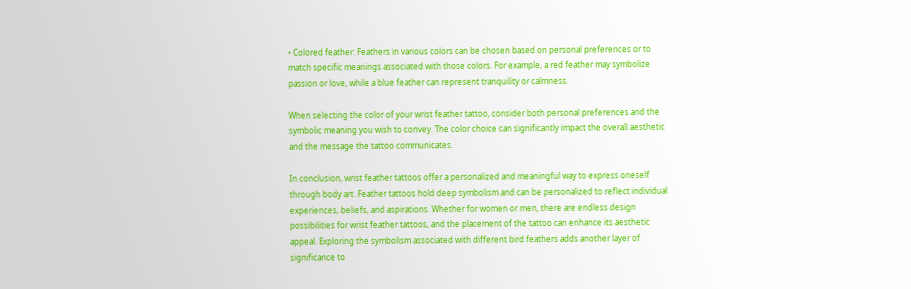• Colored feather: Feathers in various colors can be chosen based on personal preferences or to match specific meanings associated with those colors. For example, a red feather may symbolize passion or love, while a blue feather can represent tranquility or calmness.

When selecting the color of your wrist feather tattoo, consider both personal preferences and the symbolic meaning you wish to convey. The color choice can significantly impact the overall aesthetic and the message the tattoo communicates.

In conclusion, wrist feather tattoos offer a personalized and meaningful way to express oneself through body art. Feather tattoos hold deep symbolism and can be personalized to reflect individual experiences, beliefs, and aspirations. Whether for women or men, there are endless design possibilities for wrist feather tattoos, and the placement of the tattoo can enhance its aesthetic appeal. Exploring the symbolism associated with different bird feathers adds another layer of significance to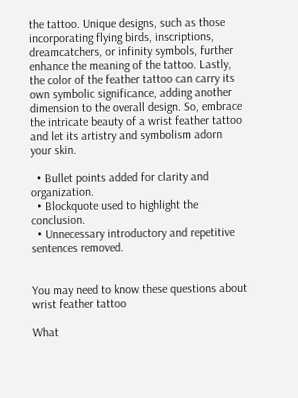the tattoo. Unique designs, such as those incorporating flying birds, inscriptions, dreamcatchers, or infinity symbols, further enhance the meaning of the tattoo. Lastly, the color of the feather tattoo can carry its own symbolic significance, adding another dimension to the overall design. So, embrace the intricate beauty of a wrist feather tattoo and let its artistry and symbolism adorn your skin.

  • Bullet points added for clarity and organization.
  • Blockquote used to highlight the conclusion.
  • Unnecessary introductory and repetitive sentences removed.


You may need to know these questions about wrist feather tattoo

What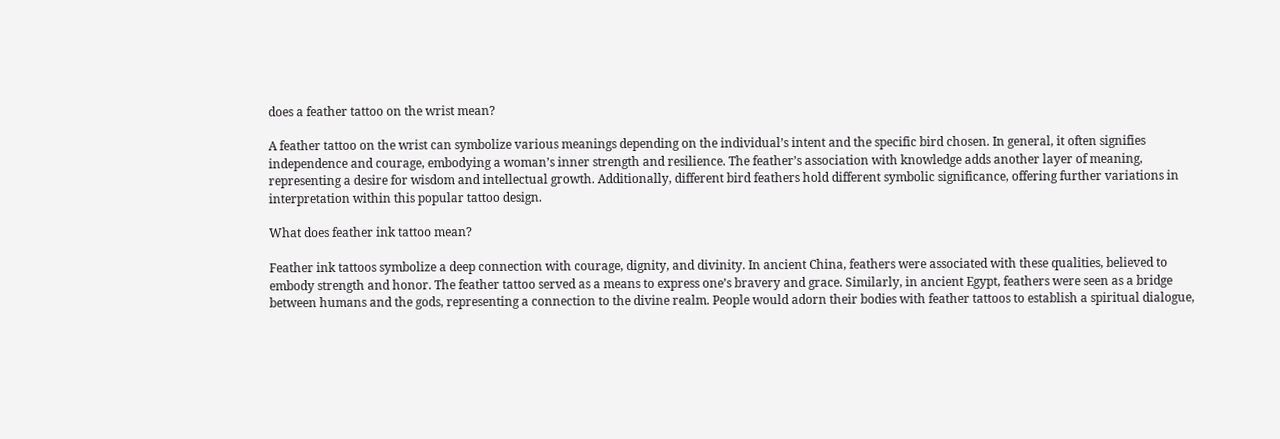does a feather tattoo on the wrist mean?

A feather tattoo on the wrist can symbolize various meanings depending on the individual’s intent and the specific bird chosen. In general, it often signifies independence and courage, embodying a woman’s inner strength and resilience. The feather’s association with knowledge adds another layer of meaning, representing a desire for wisdom and intellectual growth. Additionally, different bird feathers hold different symbolic significance, offering further variations in interpretation within this popular tattoo design.

What does feather ink tattoo mean?

Feather ink tattoos symbolize a deep connection with courage, dignity, and divinity. In ancient China, feathers were associated with these qualities, believed to embody strength and honor. The feather tattoo served as a means to express one’s bravery and grace. Similarly, in ancient Egypt, feathers were seen as a bridge between humans and the gods, representing a connection to the divine realm. People would adorn their bodies with feather tattoos to establish a spiritual dialogue,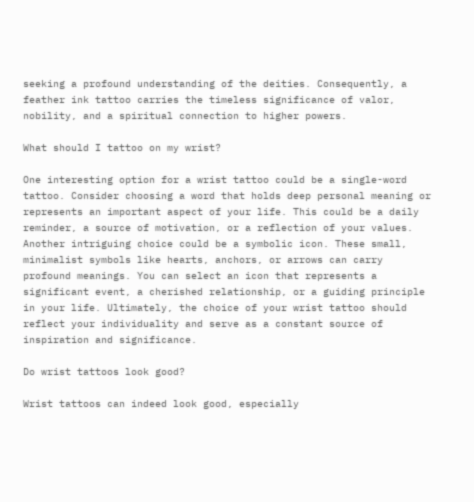seeking a profound understanding of the deities. Consequently, a feather ink tattoo carries the timeless significance of valor, nobility, and a spiritual connection to higher powers.

What should I tattoo on my wrist?

One interesting option for a wrist tattoo could be a single-word tattoo. Consider choosing a word that holds deep personal meaning or represents an important aspect of your life. This could be a daily reminder, a source of motivation, or a reflection of your values. Another intriguing choice could be a symbolic icon. These small, minimalist symbols like hearts, anchors, or arrows can carry profound meanings. You can select an icon that represents a significant event, a cherished relationship, or a guiding principle in your life. Ultimately, the choice of your wrist tattoo should reflect your individuality and serve as a constant source of inspiration and significance.

Do wrist tattoos look good?

Wrist tattoos can indeed look good, especially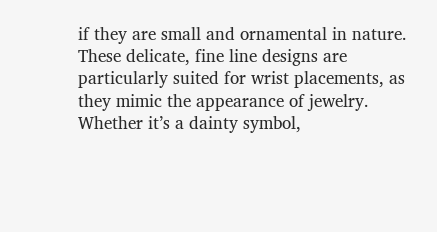if they are small and ornamental in nature. These delicate, fine line designs are particularly suited for wrist placements, as they mimic the appearance of jewelry. Whether it’s a dainty symbol,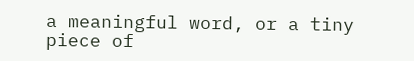a meaningful word, or a tiny piece of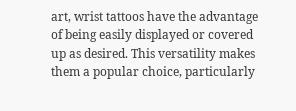art, wrist tattoos have the advantage of being easily displayed or covered up as desired. This versatility makes them a popular choice, particularly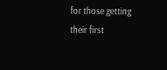for those getting their first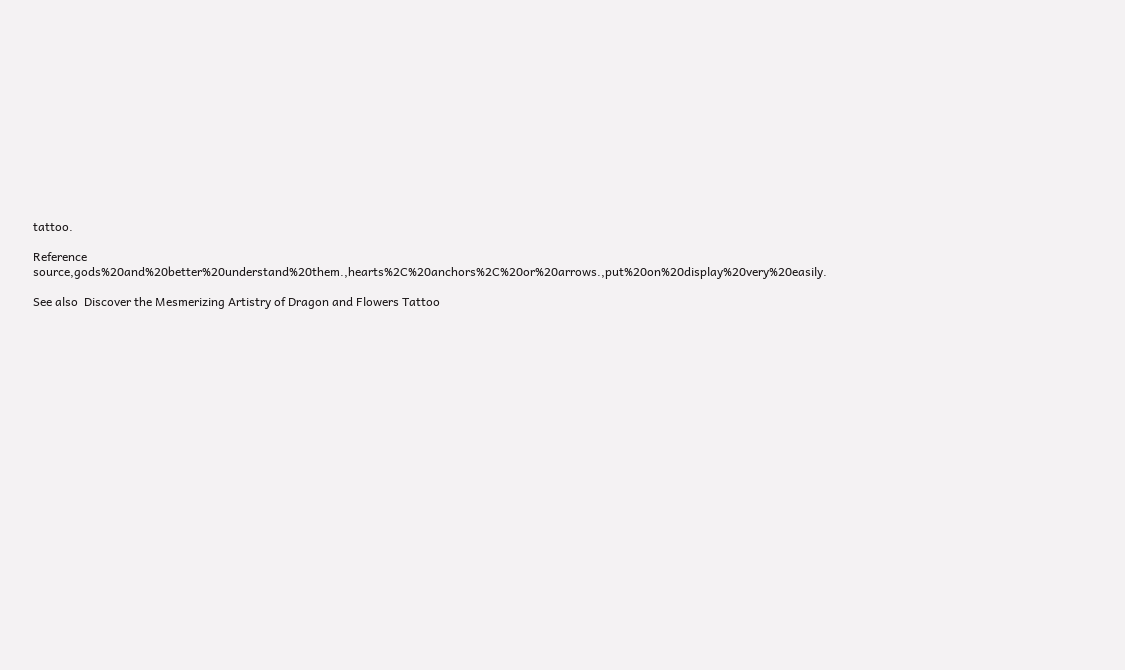tattoo.

Reference source,gods%20and%20better%20understand%20them.,hearts%2C%20anchors%2C%20or%20arrows.,put%20on%20display%20very%20easily.

See also  Discover the Mesmerizing Artistry of Dragon and Flowers Tattoo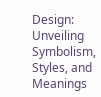Design: Unveiling Symbolism, Styles, and Meanings